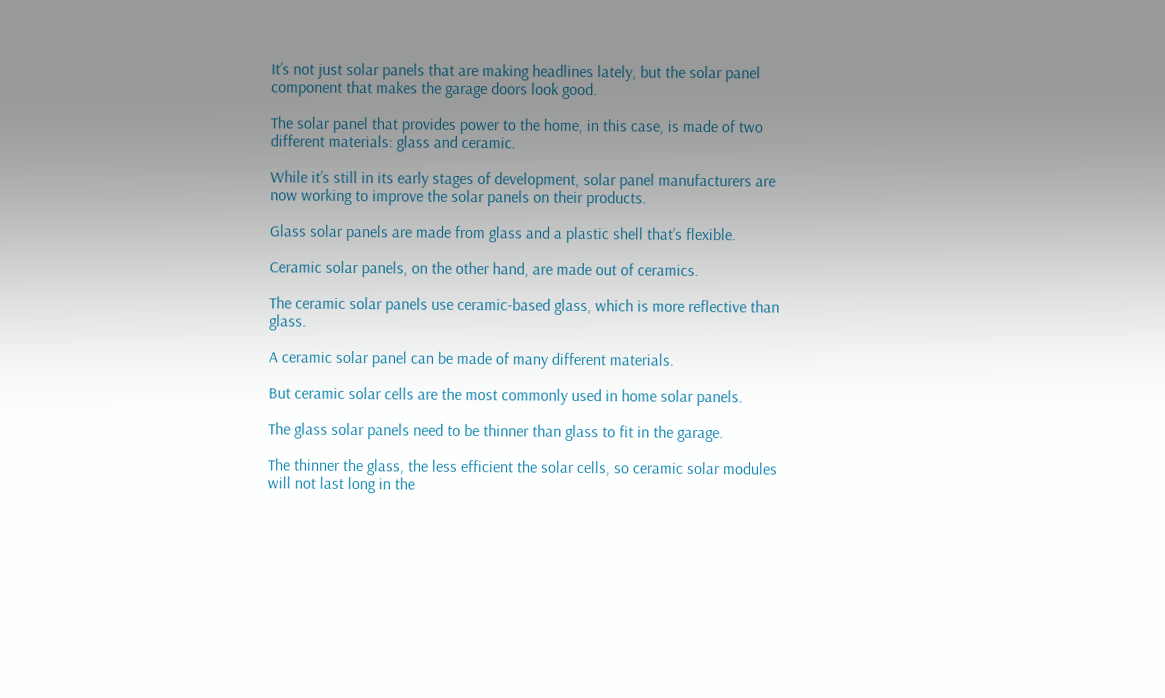It’s not just solar panels that are making headlines lately, but the solar panel component that makes the garage doors look good.

The solar panel that provides power to the home, in this case, is made of two different materials: glass and ceramic.

While it’s still in its early stages of development, solar panel manufacturers are now working to improve the solar panels on their products.

Glass solar panels are made from glass and a plastic shell that’s flexible.

Ceramic solar panels, on the other hand, are made out of ceramics.

The ceramic solar panels use ceramic-based glass, which is more reflective than glass.

A ceramic solar panel can be made of many different materials.

But ceramic solar cells are the most commonly used in home solar panels.

The glass solar panels need to be thinner than glass to fit in the garage.

The thinner the glass, the less efficient the solar cells, so ceramic solar modules will not last long in the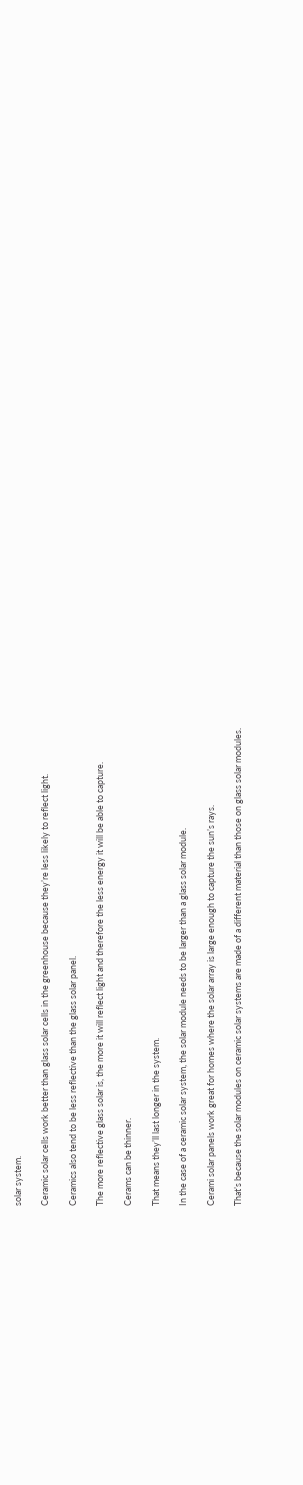solar system.

Ceramic solar cells work better than glass solar cells in the greenhouse because they’re less likely to reflect light.

Ceramics also tend to be less reflective than the glass solar panel.

The more reflective glass solar is, the more it will reflect light and therefore the less energy it will be able to capture.

Cerams can be thinner.

That means they’ll last longer in the system.

In the case of a ceramic solar system, the solar module needs to be larger than a glass solar module.

Cerami solar panels work great for homes where the solar array is large enough to capture the sun’s rays.

That’s because the solar modules on ceramic solar systems are made of a different material than those on glass solar modules.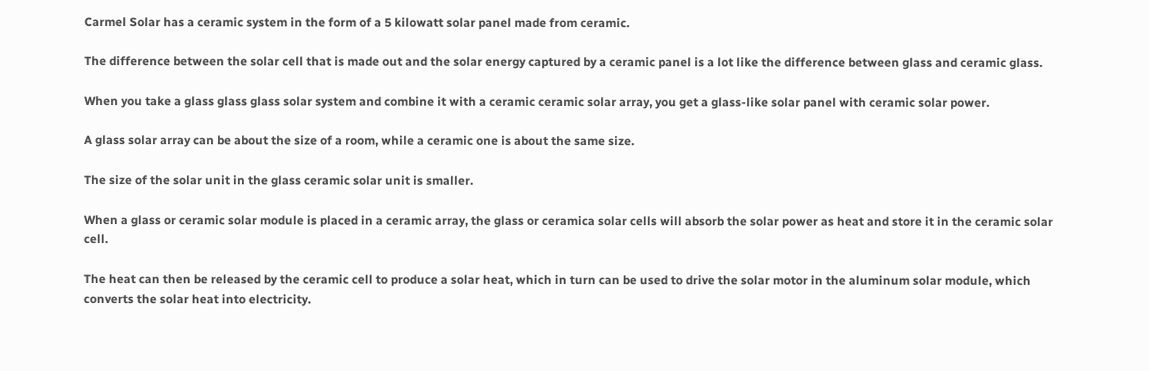Carmel Solar has a ceramic system in the form of a 5 kilowatt solar panel made from ceramic.

The difference between the solar cell that is made out and the solar energy captured by a ceramic panel is a lot like the difference between glass and ceramic glass.

When you take a glass glass glass solar system and combine it with a ceramic ceramic solar array, you get a glass-like solar panel with ceramic solar power.

A glass solar array can be about the size of a room, while a ceramic one is about the same size.

The size of the solar unit in the glass ceramic solar unit is smaller.

When a glass or ceramic solar module is placed in a ceramic array, the glass or ceramica solar cells will absorb the solar power as heat and store it in the ceramic solar cell.

The heat can then be released by the ceramic cell to produce a solar heat, which in turn can be used to drive the solar motor in the aluminum solar module, which converts the solar heat into electricity.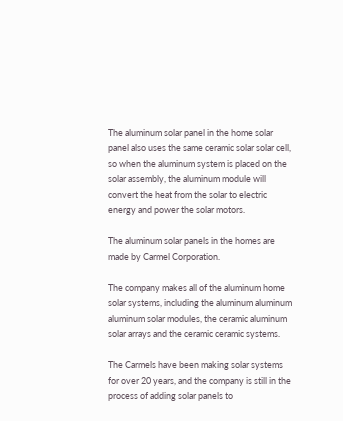The aluminum solar panel in the home solar panel also uses the same ceramic solar solar cell, so when the aluminum system is placed on the solar assembly, the aluminum module will convert the heat from the solar to electric energy and power the solar motors.

The aluminum solar panels in the homes are made by Carmel Corporation.

The company makes all of the aluminum home solar systems, including the aluminum aluminum aluminum solar modules, the ceramic aluminum solar arrays and the ceramic ceramic systems.

The Carmels have been making solar systems for over 20 years, and the company is still in the process of adding solar panels to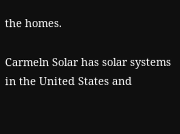the homes.

Carmeln Solar has solar systems in the United States and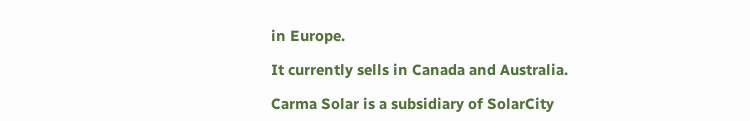in Europe.

It currently sells in Canada and Australia.

Carma Solar is a subsidiary of SolarCity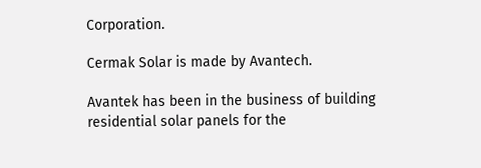Corporation.

Cermak Solar is made by Avantech.

Avantek has been in the business of building residential solar panels for the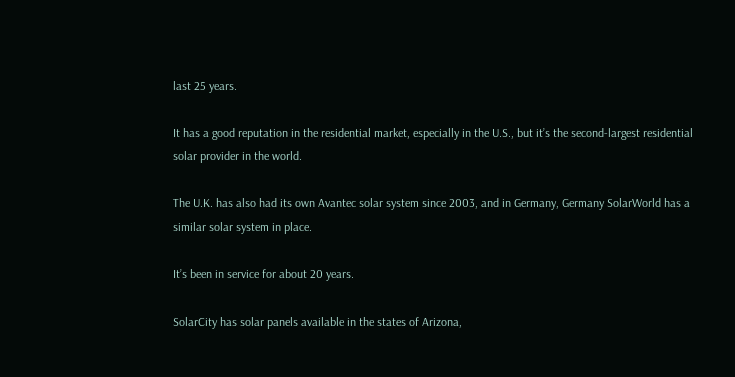last 25 years.

It has a good reputation in the residential market, especially in the U.S., but it’s the second-largest residential solar provider in the world.

The U.K. has also had its own Avantec solar system since 2003, and in Germany, Germany SolarWorld has a similar solar system in place.

It’s been in service for about 20 years.

SolarCity has solar panels available in the states of Arizona,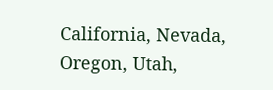California, Nevada, Oregon, Utah,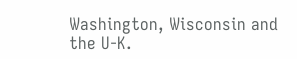Washington, Wisconsin and the U-K.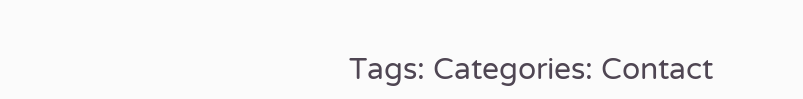Tags: Categories: Contact